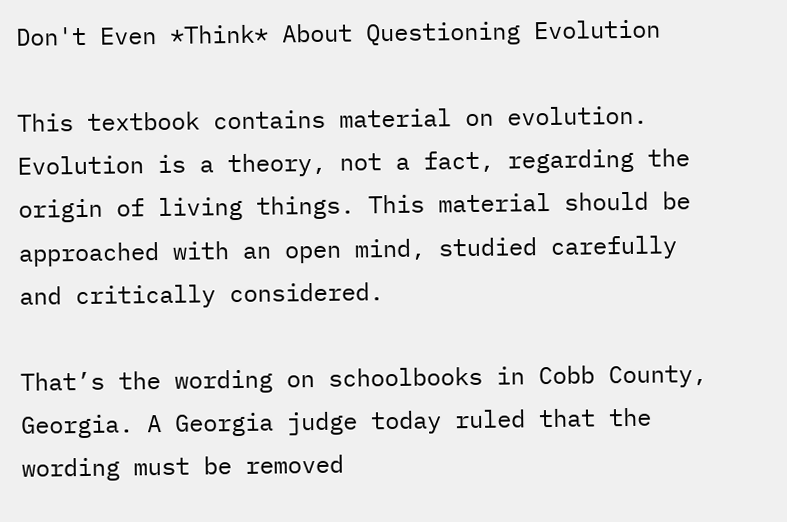Don't Even *Think* About Questioning Evolution

This textbook contains material on evolution. Evolution is a theory, not a fact, regarding the origin of living things. This material should be approached with an open mind, studied carefully and critically considered.

That’s the wording on schoolbooks in Cobb County, Georgia. A Georgia judge today ruled that the wording must be removed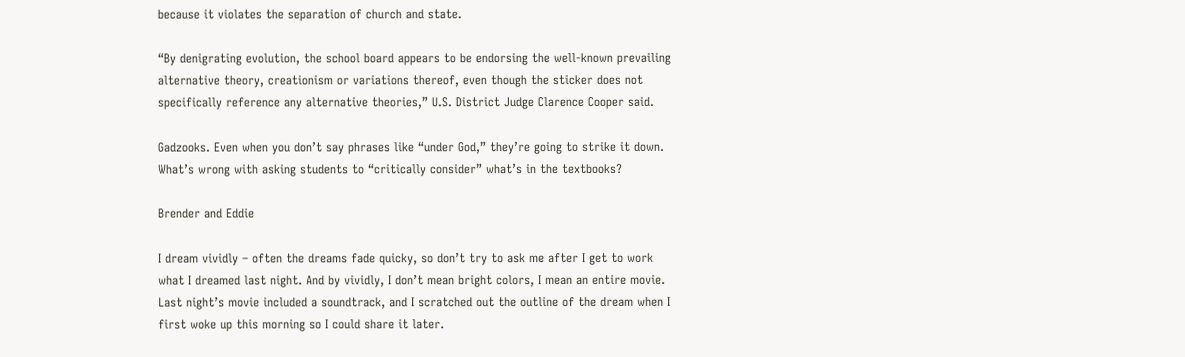because it violates the separation of church and state.

“By denigrating evolution, the school board appears to be endorsing the well-known prevailing alternative theory, creationism or variations thereof, even though the sticker does not specifically reference any alternative theories,” U.S. District Judge Clarence Cooper said.

Gadzooks. Even when you don’t say phrases like “under God,” they’re going to strike it down. What’s wrong with asking students to “critically consider” what’s in the textbooks?

Brender and Eddie

I dream vividly – often the dreams fade quicky, so don’t try to ask me after I get to work what I dreamed last night. And by vividly, I don’t mean bright colors, I mean an entire movie. Last night’s movie included a soundtrack, and I scratched out the outline of the dream when I first woke up this morning so I could share it later.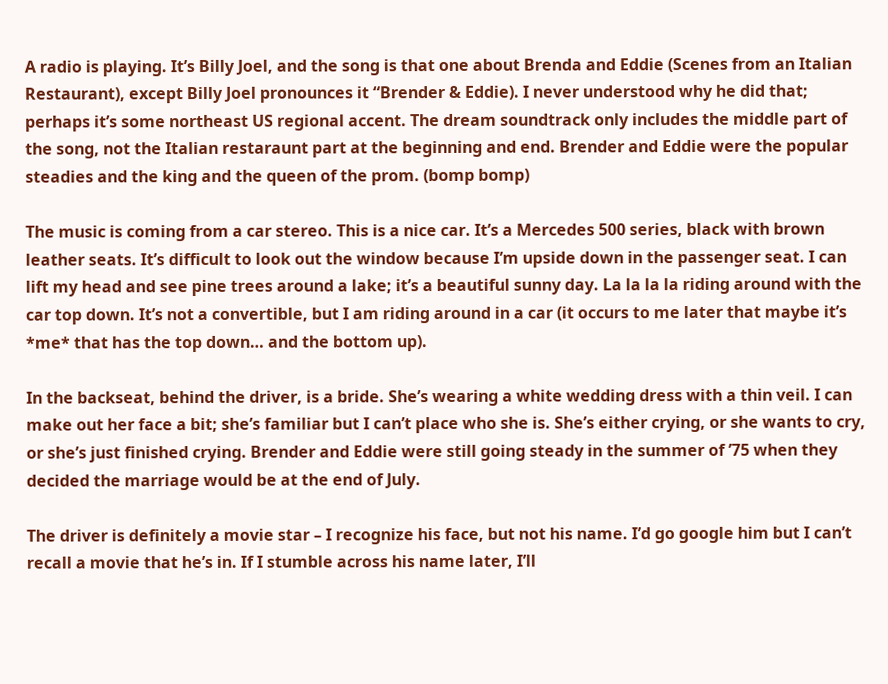A radio is playing. It’s Billy Joel, and the song is that one about Brenda and Eddie (Scenes from an Italian Restaurant), except Billy Joel pronounces it “Brender & Eddie). I never understood why he did that; perhaps it’s some northeast US regional accent. The dream soundtrack only includes the middle part of the song, not the Italian restaraunt part at the beginning and end. Brender and Eddie were the popular steadies and the king and the queen of the prom. (bomp bomp)

The music is coming from a car stereo. This is a nice car. It’s a Mercedes 500 series, black with brown leather seats. It’s difficult to look out the window because I’m upside down in the passenger seat. I can lift my head and see pine trees around a lake; it’s a beautiful sunny day. La la la la riding around with the car top down. It’s not a convertible, but I am riding around in a car (it occurs to me later that maybe it’s *me* that has the top down… and the bottom up).

In the backseat, behind the driver, is a bride. She’s wearing a white wedding dress with a thin veil. I can make out her face a bit; she’s familiar but I can’t place who she is. She’s either crying, or she wants to cry, or she’s just finished crying. Brender and Eddie were still going steady in the summer of ’75 when they decided the marriage would be at the end of July.

The driver is definitely a movie star – I recognize his face, but not his name. I’d go google him but I can’t recall a movie that he’s in. If I stumble across his name later, I’ll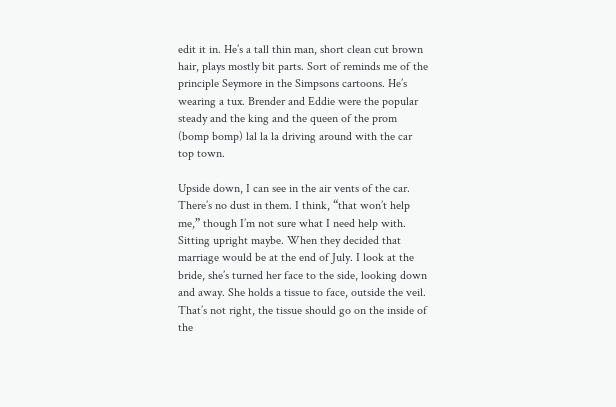edit it in. He’s a tall thin man, short clean cut brown hair, plays mostly bit parts. Sort of reminds me of the principle Seymore in the Simpsons cartoons. He’s wearing a tux. Brender and Eddie were the popular steady and the king and the queen of the prom (bomp bomp) lal la la driving around with the car top town.

Upside down, I can see in the air vents of the car. There’s no dust in them. I think, “that won’t help me,” though I’m not sure what I need help with. Sitting upright maybe. When they decided that marriage would be at the end of July. I look at the bride, she’s turned her face to the side, looking down and away. She holds a tissue to face, outside the veil. That’s not right, the tissue should go on the inside of the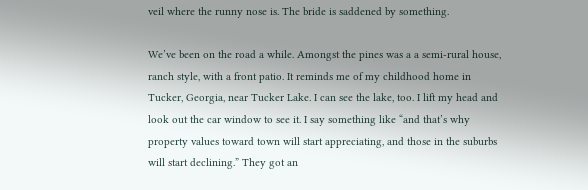veil where the runny nose is. The bride is saddened by something.

We’ve been on the road a while. Amongst the pines was a a semi-rural house, ranch style, with a front patio. It reminds me of my childhood home in Tucker, Georgia, near Tucker Lake. I can see the lake, too. I lift my head and look out the car window to see it. I say something like “and that’s why property values toward town will start appreciating, and those in the suburbs will start declining.” They got an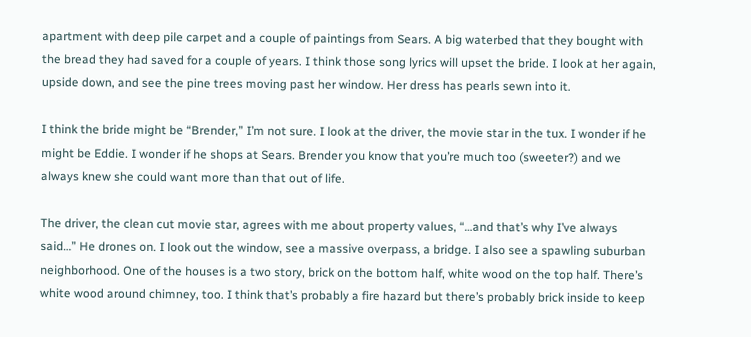apartment with deep pile carpet and a couple of paintings from Sears. A big waterbed that they bought with the bread they had saved for a couple of years. I think those song lyrics will upset the bride. I look at her again, upside down, and see the pine trees moving past her window. Her dress has pearls sewn into it.

I think the bride might be “Brender,” I’m not sure. I look at the driver, the movie star in the tux. I wonder if he might be Eddie. I wonder if he shops at Sears. Brender you know that you’re much too (sweeter?) and we always knew she could want more than that out of life.

The driver, the clean cut movie star, agrees with me about property values, “…and that’s why I’ve always said…” He drones on. I look out the window, see a massive overpass, a bridge. I also see a spawling suburban neighborhood. One of the houses is a two story, brick on the bottom half, white wood on the top half. There’s white wood around chimney, too. I think that’s probably a fire hazard but there’s probably brick inside to keep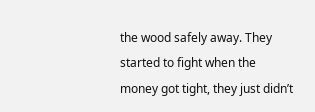the wood safely away. They started to fight when the money got tight, they just didn’t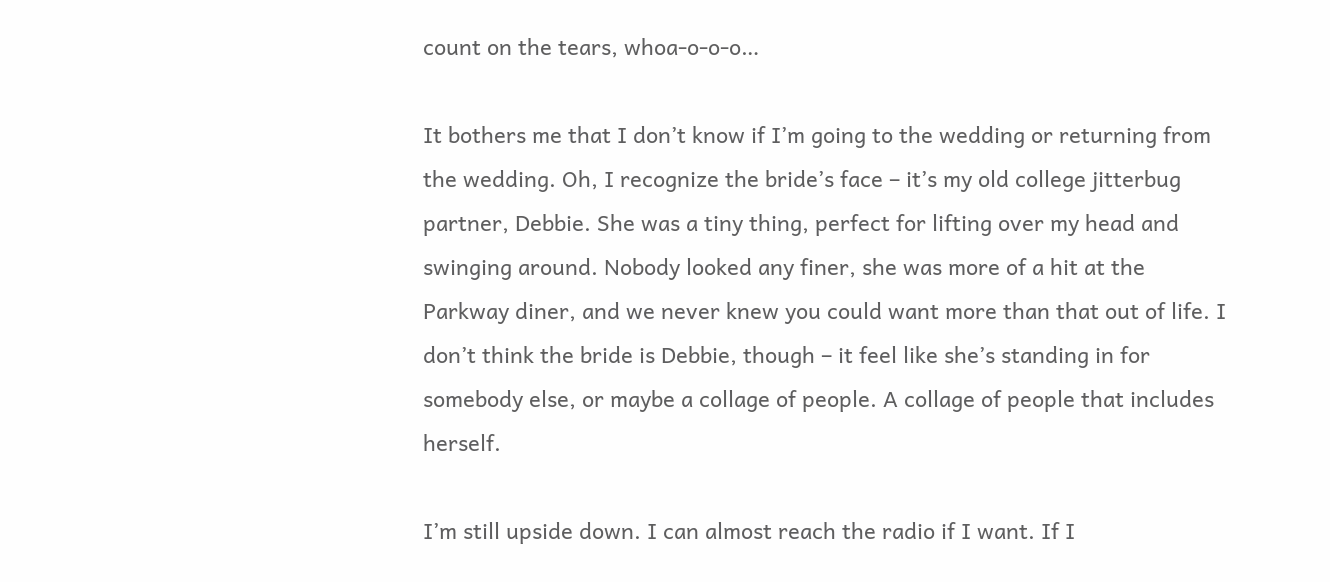count on the tears, whoa-o-o-o…

It bothers me that I don’t know if I’m going to the wedding or returning from the wedding. Oh, I recognize the bride’s face – it’s my old college jitterbug partner, Debbie. She was a tiny thing, perfect for lifting over my head and swinging around. Nobody looked any finer, she was more of a hit at the Parkway diner, and we never knew you could want more than that out of life. I don’t think the bride is Debbie, though – it feel like she’s standing in for somebody else, or maybe a collage of people. A collage of people that includes herself.

I’m still upside down. I can almost reach the radio if I want. If I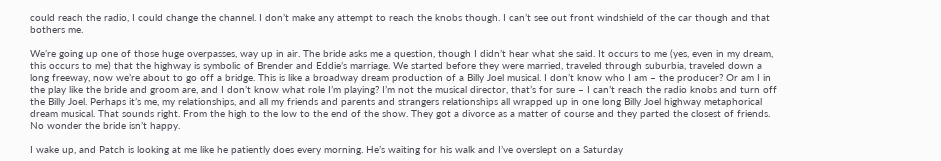could reach the radio, I could change the channel. I don’t make any attempt to reach the knobs though. I can’t see out front windshield of the car though and that bothers me.

We’re going up one of those huge overpasses, way up in air. The bride asks me a question, though I didn’t hear what she said. It occurs to me (yes, even in my dream, this occurs to me) that the highway is symbolic of Brender and Eddie’s marriage. We started before they were married, traveled through suburbia, traveled down a long freeway, now we’re about to go off a bridge. This is like a broadway dream production of a Billy Joel musical. I don’t know who I am – the producer? Or am I in the play like the bride and groom are, and I don’t know what role I’m playing? I’m not the musical director, that’s for sure – I can’t reach the radio knobs and turn off the Billy Joel. Perhaps it’s me, my relationships, and all my friends and parents and strangers relationships all wrapped up in one long Billy Joel highway metaphorical dream musical. That sounds right. From the high to the low to the end of the show. They got a divorce as a matter of course and they parted the closest of friends. No wonder the bride isn’t happy.

I wake up, and Patch is looking at me like he patiently does every morning. He’s waiting for his walk and I’ve overslept on a Saturday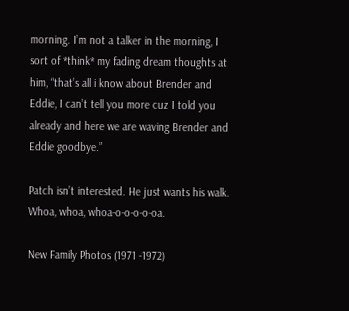morning. I’m not a talker in the morning, I sort of *think* my fading dream thoughts at him, “that’s all i know about Brender and Eddie, I can’t tell you more cuz I told you already and here we are waving Brender and Eddie goodbye.”

Patch isn’t interested. He just wants his walk. Whoa, whoa, whoa-o-o-o-o-oa.

New Family Photos (1971 -1972)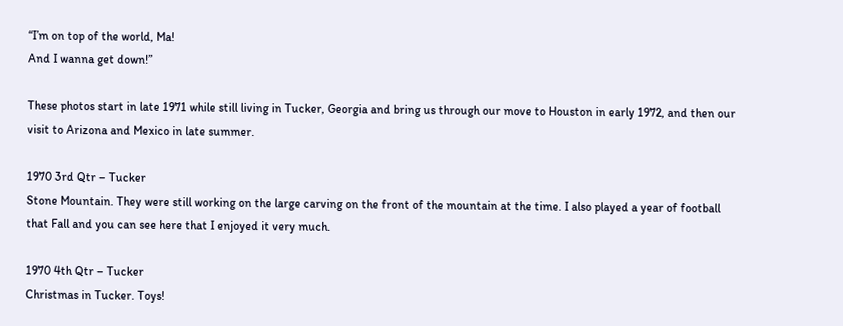“I’m on top of the world, Ma!
And I wanna get down!”

These photos start in late 1971 while still living in Tucker, Georgia and bring us through our move to Houston in early 1972, and then our visit to Arizona and Mexico in late summer.

1970 3rd Qtr – Tucker
Stone Mountain. They were still working on the large carving on the front of the mountain at the time. I also played a year of football that Fall and you can see here that I enjoyed it very much.

1970 4th Qtr – Tucker
Christmas in Tucker. Toys!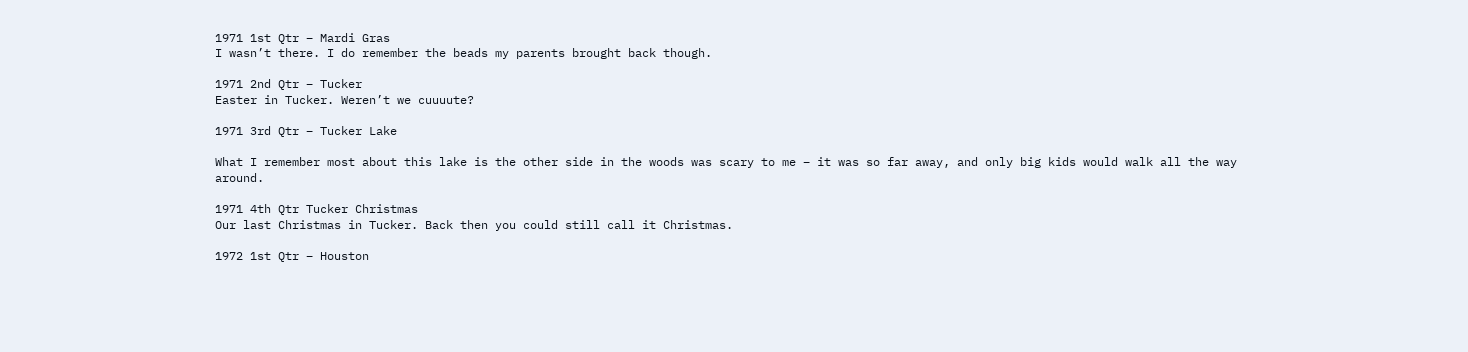1971 1st Qtr – Mardi Gras
I wasn’t there. I do remember the beads my parents brought back though.

1971 2nd Qtr – Tucker
Easter in Tucker. Weren’t we cuuuute?

1971 3rd Qtr – Tucker Lake

What I remember most about this lake is the other side in the woods was scary to me – it was so far away, and only big kids would walk all the way around.

1971 4th Qtr Tucker Christmas
Our last Christmas in Tucker. Back then you could still call it Christmas.

1972 1st Qtr – Houston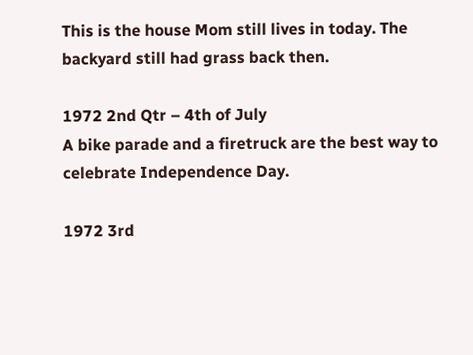This is the house Mom still lives in today. The backyard still had grass back then.

1972 2nd Qtr – 4th of July
A bike parade and a firetruck are the best way to celebrate Independence Day.

1972 3rd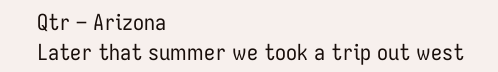Qtr – Arizona
Later that summer we took a trip out west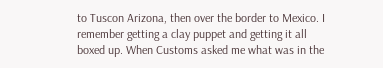to Tuscon Arizona, then over the border to Mexico. I remember getting a clay puppet and getting it all boxed up. When Customs asked me what was in the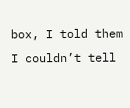box, I told them I couldn’t tell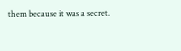them because it was a secret.